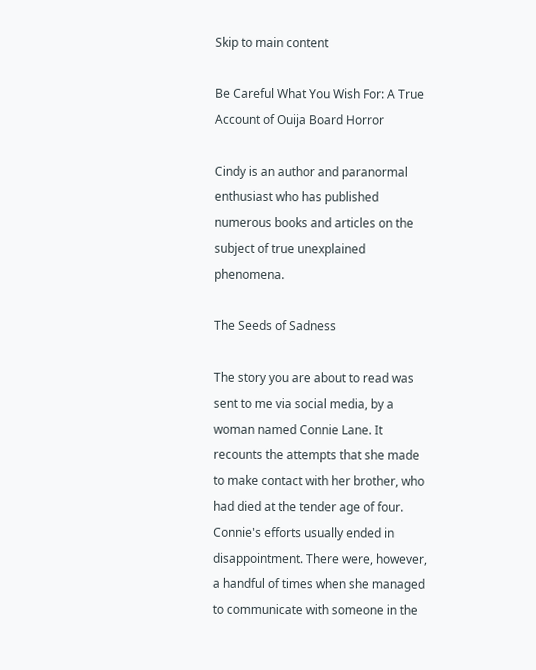Skip to main content

Be Careful What You Wish For: A True Account of Ouija Board Horror

Cindy is an author and paranormal enthusiast who has published numerous books and articles on the subject of true unexplained phenomena.

The Seeds of Sadness

The story you are about to read was sent to me via social media, by a woman named Connie Lane. It recounts the attempts that she made to make contact with her brother, who had died at the tender age of four. Connie's efforts usually ended in disappointment. There were, however, a handful of times when she managed to communicate with someone in the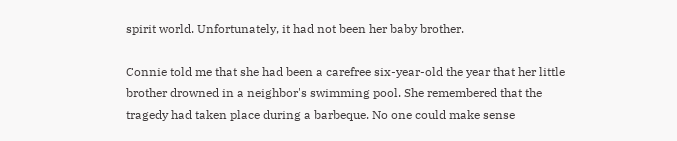spirit world. Unfortunately, it had not been her baby brother.

Connie told me that she had been a carefree six-year-old the year that her little brother drowned in a neighbor's swimming pool. She remembered that the tragedy had taken place during a barbeque. No one could make sense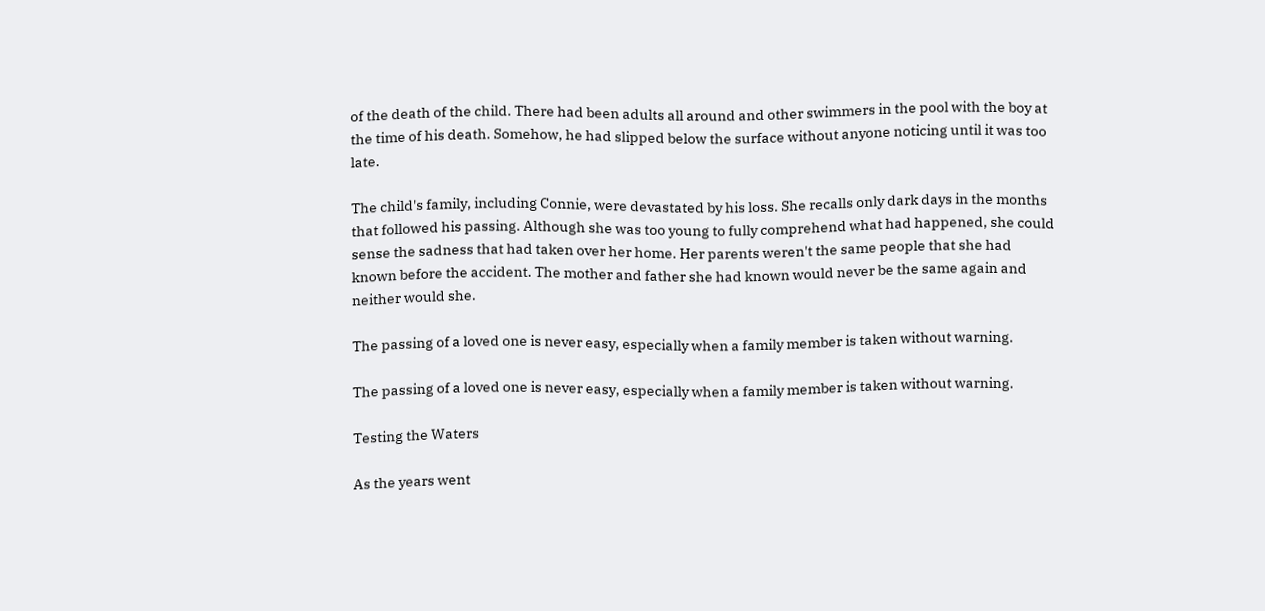of the death of the child. There had been adults all around and other swimmers in the pool with the boy at the time of his death. Somehow, he had slipped below the surface without anyone noticing until it was too late.

The child's family, including Connie, were devastated by his loss. She recalls only dark days in the months that followed his passing. Although she was too young to fully comprehend what had happened, she could sense the sadness that had taken over her home. Her parents weren't the same people that she had known before the accident. The mother and father she had known would never be the same again and neither would she.

The passing of a loved one is never easy, especially when a family member is taken without warning.

The passing of a loved one is never easy, especially when a family member is taken without warning.

Testing the Waters

As the years went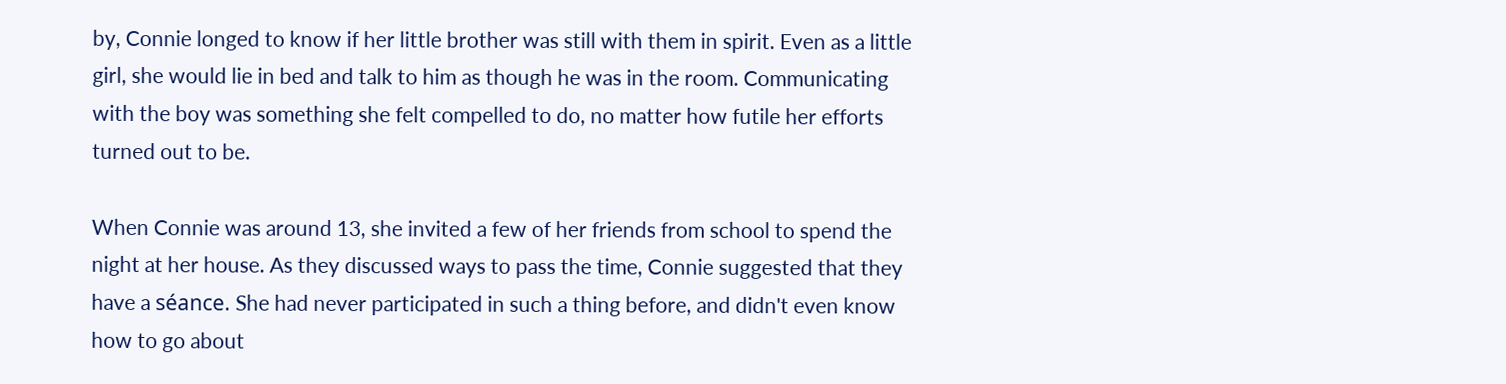by, Connie longed to know if her little brother was still with them in spirit. Even as a little girl, she would lie in bed and talk to him as though he was in the room. Communicating with the boy was something she felt compelled to do, no matter how futile her efforts turned out to be.

When Connie was around 13, she invited a few of her friends from school to spend the night at her house. As they discussed ways to pass the time, Connie suggested that they have a séance. She had never participated in such a thing before, and didn't even know how to go about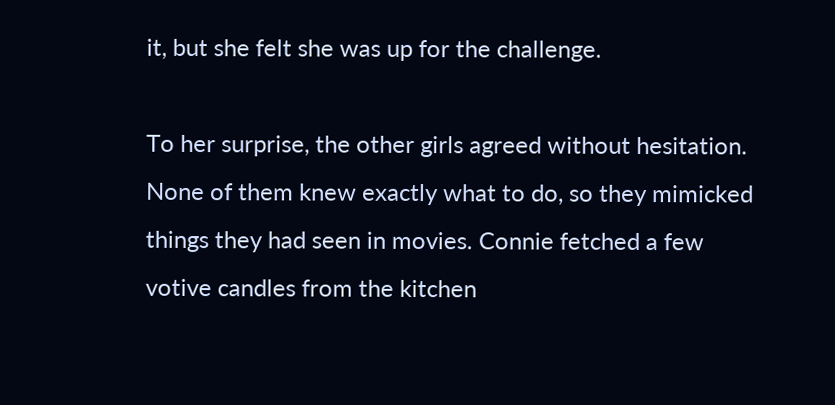it, but she felt she was up for the challenge.

To her surprise, the other girls agreed without hesitation. None of them knew exactly what to do, so they mimicked things they had seen in movies. Connie fetched a few votive candles from the kitchen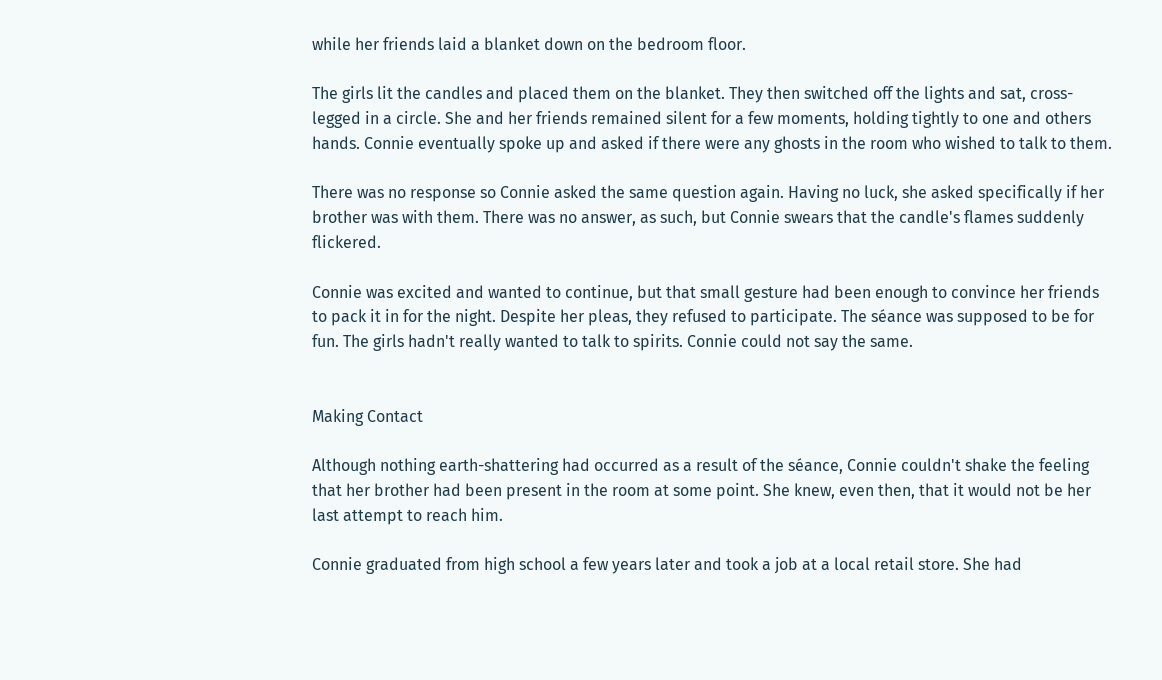while her friends laid a blanket down on the bedroom floor.

The girls lit the candles and placed them on the blanket. They then switched off the lights and sat, cross-legged in a circle. She and her friends remained silent for a few moments, holding tightly to one and others hands. Connie eventually spoke up and asked if there were any ghosts in the room who wished to talk to them.

There was no response so Connie asked the same question again. Having no luck, she asked specifically if her brother was with them. There was no answer, as such, but Connie swears that the candle's flames suddenly flickered.

Connie was excited and wanted to continue, but that small gesture had been enough to convince her friends to pack it in for the night. Despite her pleas, they refused to participate. The séance was supposed to be for fun. The girls hadn't really wanted to talk to spirits. Connie could not say the same.


Making Contact

Although nothing earth-shattering had occurred as a result of the séance, Connie couldn't shake the feeling that her brother had been present in the room at some point. She knew, even then, that it would not be her last attempt to reach him.

Connie graduated from high school a few years later and took a job at a local retail store. She had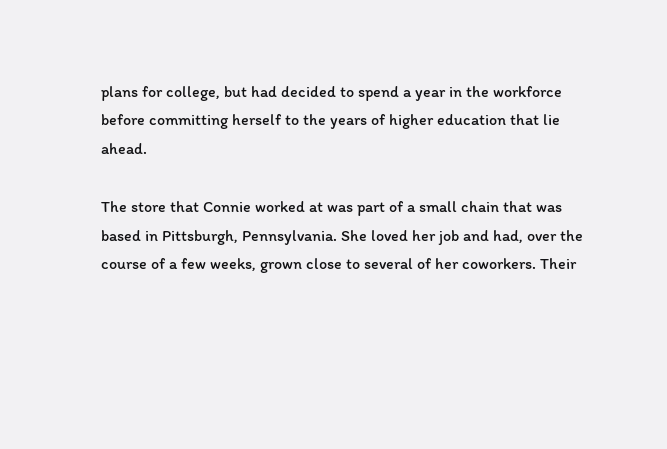plans for college, but had decided to spend a year in the workforce before committing herself to the years of higher education that lie ahead.

The store that Connie worked at was part of a small chain that was based in Pittsburgh, Pennsylvania. She loved her job and had, over the course of a few weeks, grown close to several of her coworkers. Their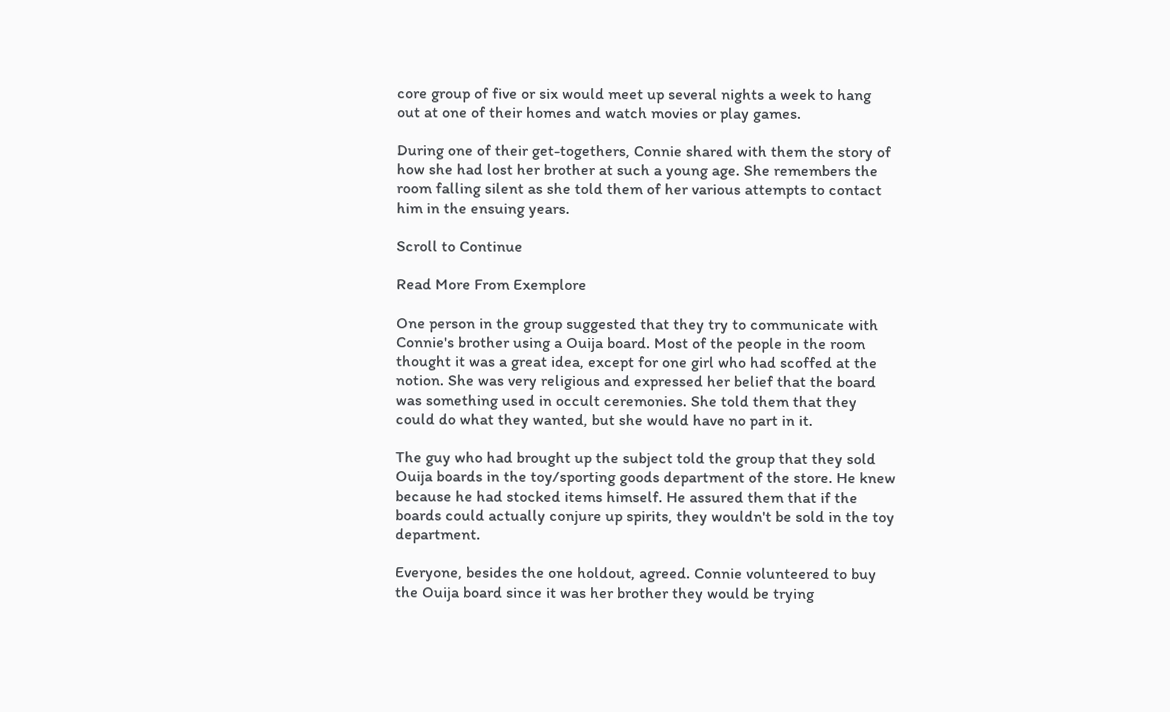core group of five or six would meet up several nights a week to hang out at one of their homes and watch movies or play games.

During one of their get-togethers, Connie shared with them the story of how she had lost her brother at such a young age. She remembers the room falling silent as she told them of her various attempts to contact him in the ensuing years.

Scroll to Continue

Read More From Exemplore

One person in the group suggested that they try to communicate with Connie's brother using a Ouija board. Most of the people in the room thought it was a great idea, except for one girl who had scoffed at the notion. She was very religious and expressed her belief that the board was something used in occult ceremonies. She told them that they could do what they wanted, but she would have no part in it.

The guy who had brought up the subject told the group that they sold Ouija boards in the toy/sporting goods department of the store. He knew because he had stocked items himself. He assured them that if the boards could actually conjure up spirits, they wouldn't be sold in the toy department.

Everyone, besides the one holdout, agreed. Connie volunteered to buy the Ouija board since it was her brother they would be trying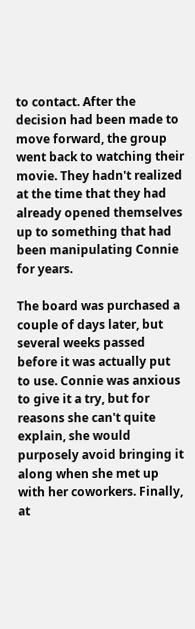to contact. After the decision had been made to move forward, the group went back to watching their movie. They hadn't realized at the time that they had already opened themselves up to something that had been manipulating Connie for years.

The board was purchased a couple of days later, but several weeks passed before it was actually put to use. Connie was anxious to give it a try, but for reasons she can't quite explain, she would purposely avoid bringing it along when she met up with her coworkers. Finally, at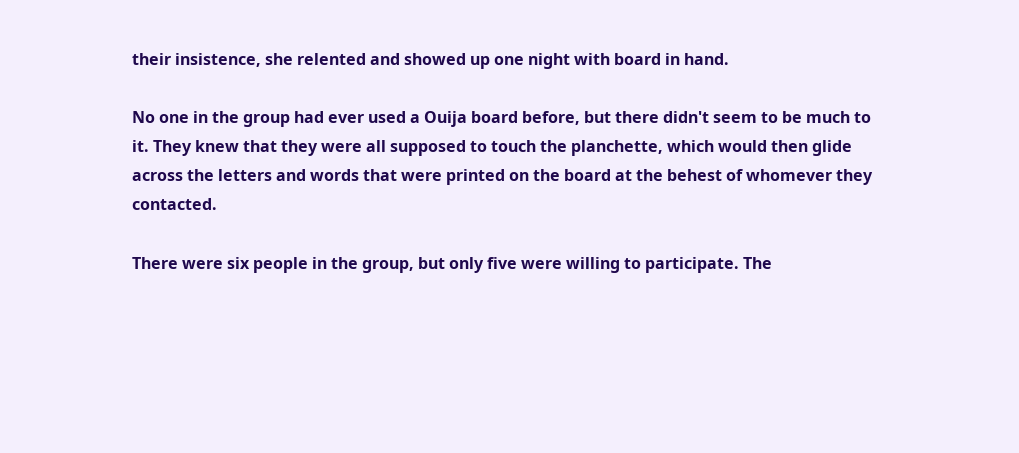their insistence, she relented and showed up one night with board in hand.

No one in the group had ever used a Ouija board before, but there didn't seem to be much to it. They knew that they were all supposed to touch the planchette, which would then glide across the letters and words that were printed on the board at the behest of whomever they contacted.

There were six people in the group, but only five were willing to participate. The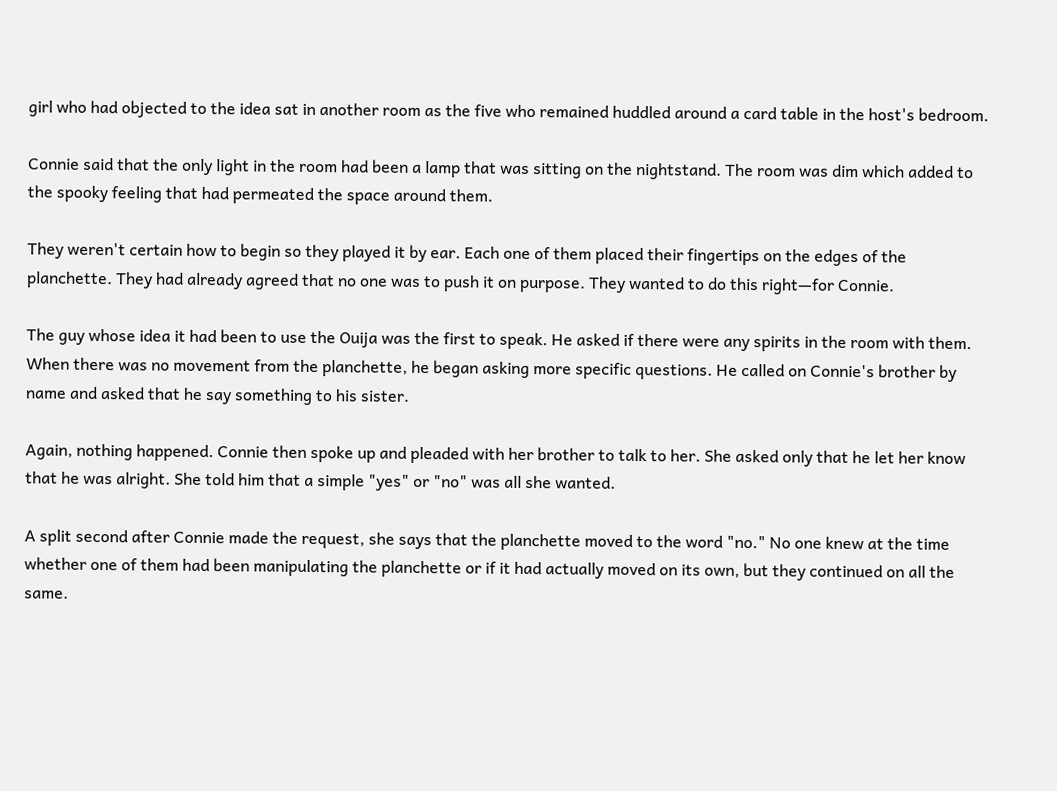girl who had objected to the idea sat in another room as the five who remained huddled around a card table in the host's bedroom.

Connie said that the only light in the room had been a lamp that was sitting on the nightstand. The room was dim which added to the spooky feeling that had permeated the space around them.

They weren't certain how to begin so they played it by ear. Each one of them placed their fingertips on the edges of the planchette. They had already agreed that no one was to push it on purpose. They wanted to do this right—for Connie.

The guy whose idea it had been to use the Ouija was the first to speak. He asked if there were any spirits in the room with them. When there was no movement from the planchette, he began asking more specific questions. He called on Connie's brother by name and asked that he say something to his sister.

Again, nothing happened. Connie then spoke up and pleaded with her brother to talk to her. She asked only that he let her know that he was alright. She told him that a simple "yes" or "no" was all she wanted.

A split second after Connie made the request, she says that the planchette moved to the word "no." No one knew at the time whether one of them had been manipulating the planchette or if it had actually moved on its own, but they continued on all the same.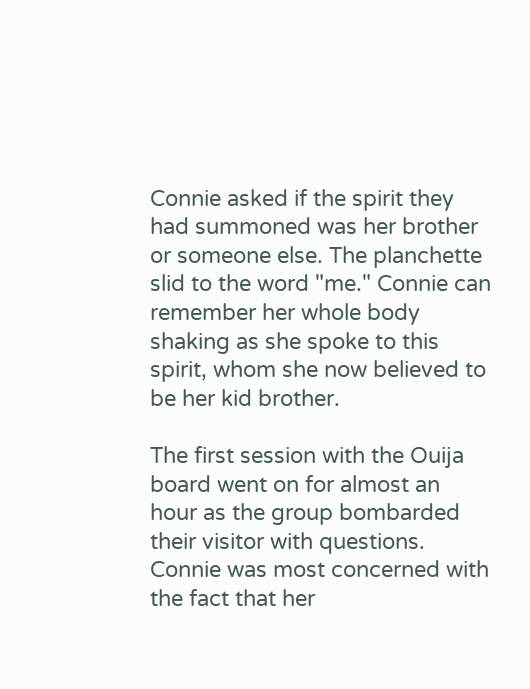Connie asked if the spirit they had summoned was her brother or someone else. The planchette slid to the word "me." Connie can remember her whole body shaking as she spoke to this spirit, whom she now believed to be her kid brother.

The first session with the Ouija board went on for almost an hour as the group bombarded their visitor with questions. Connie was most concerned with the fact that her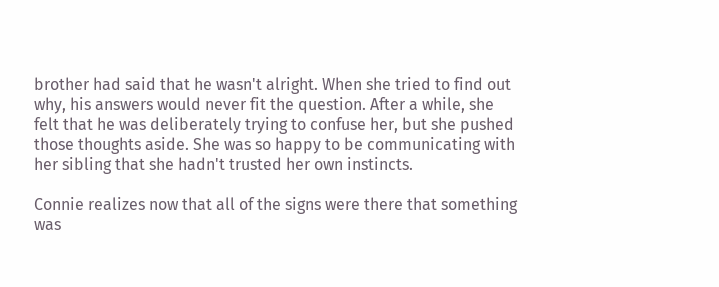brother had said that he wasn't alright. When she tried to find out why, his answers would never fit the question. After a while, she felt that he was deliberately trying to confuse her, but she pushed those thoughts aside. She was so happy to be communicating with her sibling that she hadn't trusted her own instincts.

Connie realizes now that all of the signs were there that something was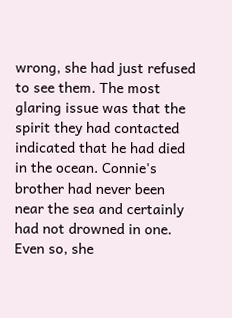wrong, she had just refused to see them. The most glaring issue was that the spirit they had contacted indicated that he had died in the ocean. Connie's brother had never been near the sea and certainly had not drowned in one. Even so, she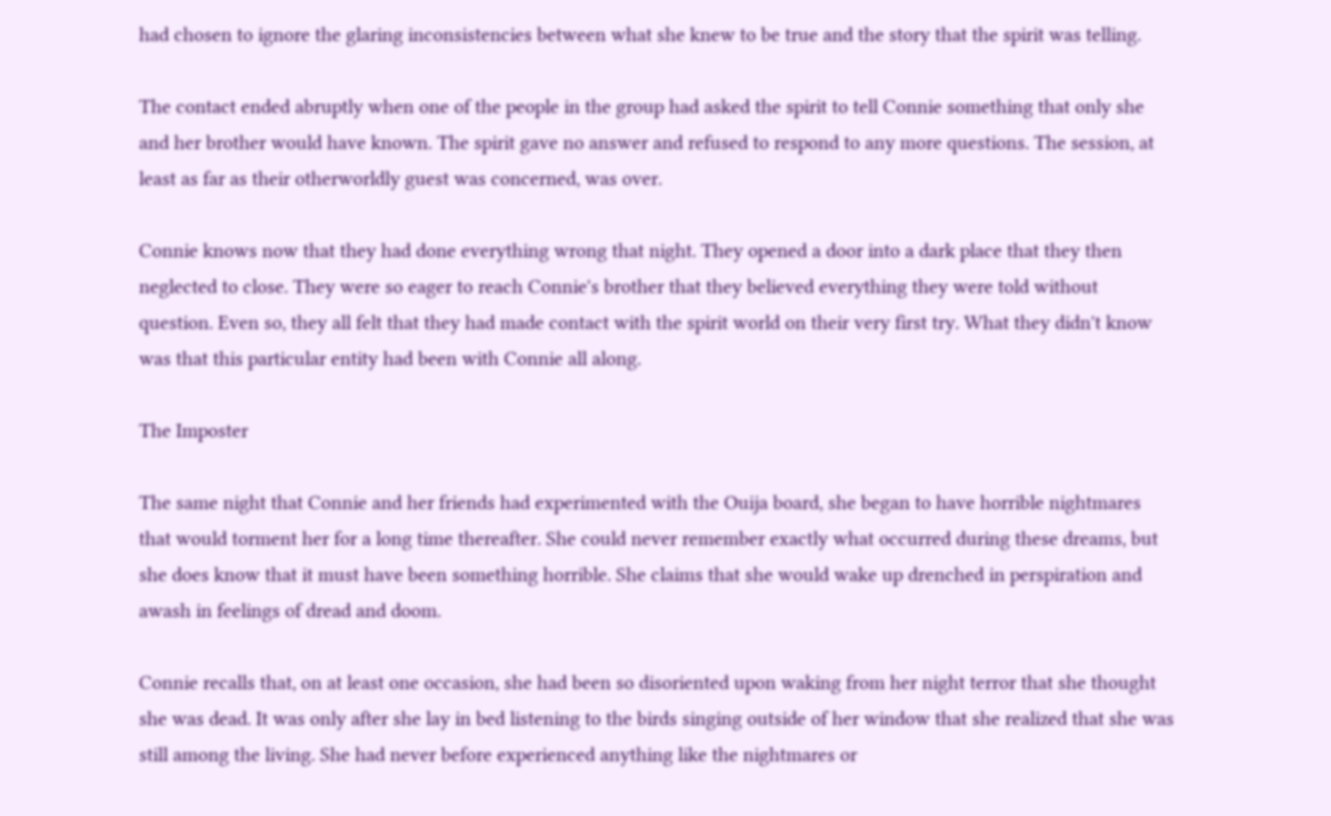had chosen to ignore the glaring inconsistencies between what she knew to be true and the story that the spirit was telling.

The contact ended abruptly when one of the people in the group had asked the spirit to tell Connie something that only she and her brother would have known. The spirit gave no answer and refused to respond to any more questions. The session, at least as far as their otherworldly guest was concerned, was over.

Connie knows now that they had done everything wrong that night. They opened a door into a dark place that they then neglected to close. They were so eager to reach Connie's brother that they believed everything they were told without question. Even so, they all felt that they had made contact with the spirit world on their very first try. What they didn't know was that this particular entity had been with Connie all along.

The Imposter

The same night that Connie and her friends had experimented with the Ouija board, she began to have horrible nightmares that would torment her for a long time thereafter. She could never remember exactly what occurred during these dreams, but she does know that it must have been something horrible. She claims that she would wake up drenched in perspiration and awash in feelings of dread and doom.

Connie recalls that, on at least one occasion, she had been so disoriented upon waking from her night terror that she thought she was dead. It was only after she lay in bed listening to the birds singing outside of her window that she realized that she was still among the living. She had never before experienced anything like the nightmares or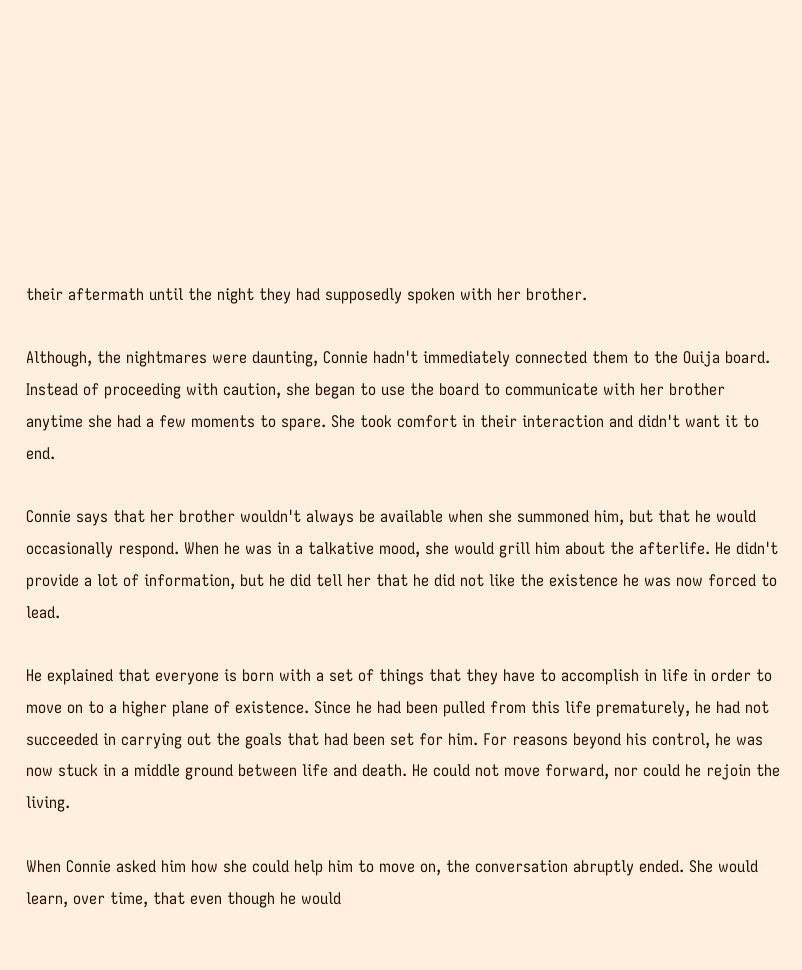their aftermath until the night they had supposedly spoken with her brother.

Although, the nightmares were daunting, Connie hadn't immediately connected them to the Ouija board. Instead of proceeding with caution, she began to use the board to communicate with her brother anytime she had a few moments to spare. She took comfort in their interaction and didn't want it to end.

Connie says that her brother wouldn't always be available when she summoned him, but that he would occasionally respond. When he was in a talkative mood, she would grill him about the afterlife. He didn't provide a lot of information, but he did tell her that he did not like the existence he was now forced to lead.

He explained that everyone is born with a set of things that they have to accomplish in life in order to move on to a higher plane of existence. Since he had been pulled from this life prematurely, he had not succeeded in carrying out the goals that had been set for him. For reasons beyond his control, he was now stuck in a middle ground between life and death. He could not move forward, nor could he rejoin the living.

When Connie asked him how she could help him to move on, the conversation abruptly ended. She would learn, over time, that even though he would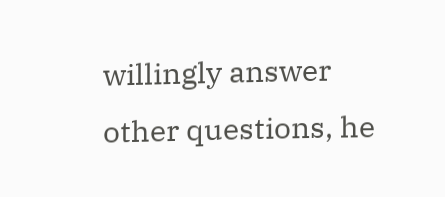willingly answer other questions, he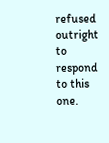refused outright to respond to this one.